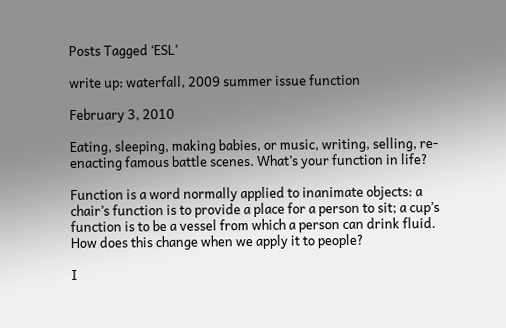Posts Tagged ‘ESL’

write up: waterfall, 2009 summer issue function

February 3, 2010

Eating, sleeping, making babies, or music, writing, selling, re-enacting famous battle scenes. What’s your function in life?

Function is a word normally applied to inanimate objects: a chair’s function is to provide a place for a person to sit; a cup’s function is to be a vessel from which a person can drink fluid. How does this change when we apply it to people?

I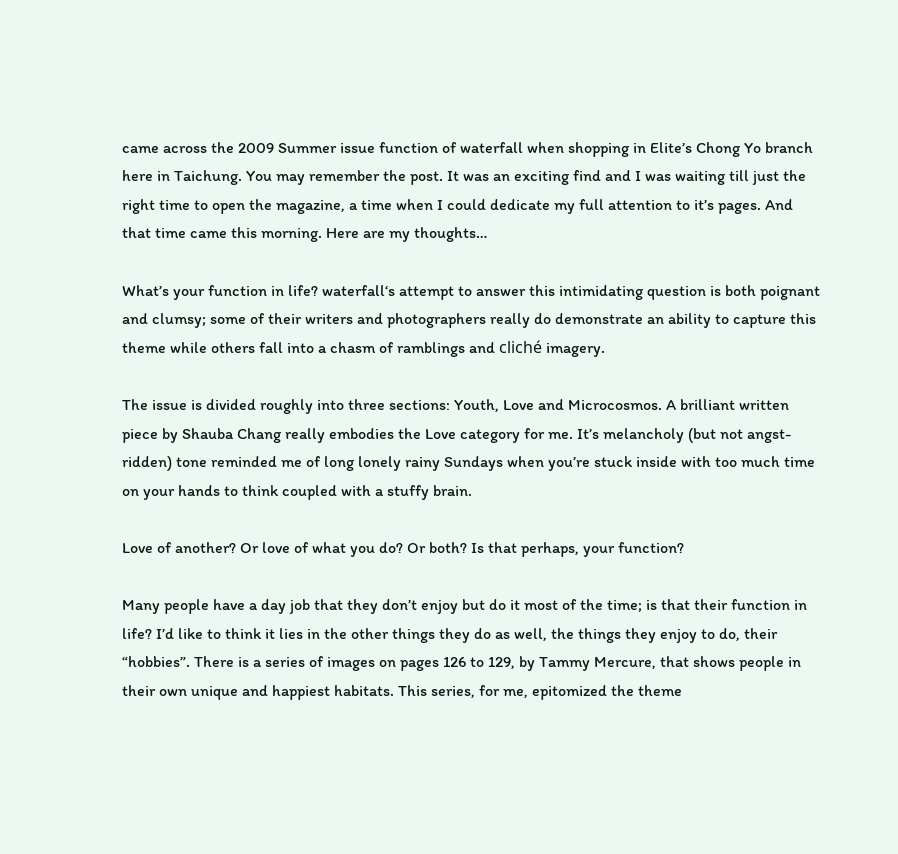came across the 2009 Summer issue function of waterfall when shopping in Elite’s Chong Yo branch here in Taichung. You may remember the post. It was an exciting find and I was waiting till just the right time to open the magazine, a time when I could dedicate my full attention to it’s pages. And that time came this morning. Here are my thoughts…

What’s your function in life? waterfall‘s attempt to answer this intimidating question is both poignant and clumsy; some of their writers and photographers really do demonstrate an ability to capture this theme while others fall into a chasm of ramblings and cliché imagery.

The issue is divided roughly into three sections: Youth, Love and Microcosmos. A brilliant written piece by Shauba Chang really embodies the Love category for me. It’s melancholy (but not angst-ridden) tone reminded me of long lonely rainy Sundays when you’re stuck inside with too much time on your hands to think coupled with a stuffy brain.

Love of another? Or love of what you do? Or both? Is that perhaps, your function?

Many people have a day job that they don’t enjoy but do it most of the time; is that their function in life? I’d like to think it lies in the other things they do as well, the things they enjoy to do, their “hobbies”. There is a series of images on pages 126 to 129, by Tammy Mercure, that shows people in their own unique and happiest habitats. This series, for me, epitomized the theme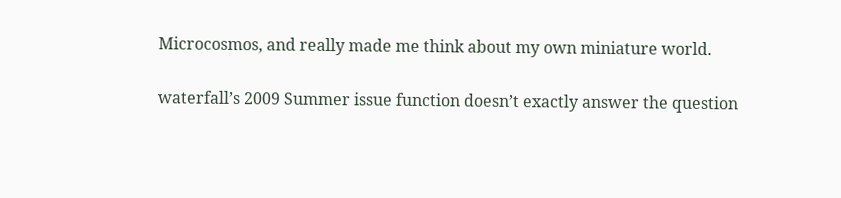Microcosmos, and really made me think about my own miniature world.

waterfall’s 2009 Summer issue function doesn’t exactly answer the question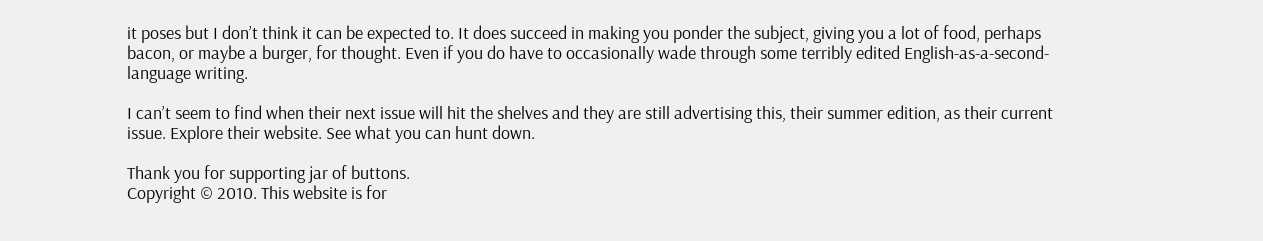it poses but I don’t think it can be expected to. It does succeed in making you ponder the subject, giving you a lot of food, perhaps bacon, or maybe a burger, for thought. Even if you do have to occasionally wade through some terribly edited English-as-a-second-language writing.

I can’t seem to find when their next issue will hit the shelves and they are still advertising this, their summer edition, as their current issue. Explore their website. See what you can hunt down.

Thank you for supporting jar of buttons.
Copyright © 2010. This website is for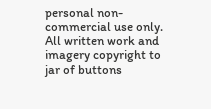personal non-commercial use only. All written work and imagery copyright to jar of buttons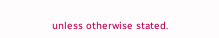unless otherwise stated.